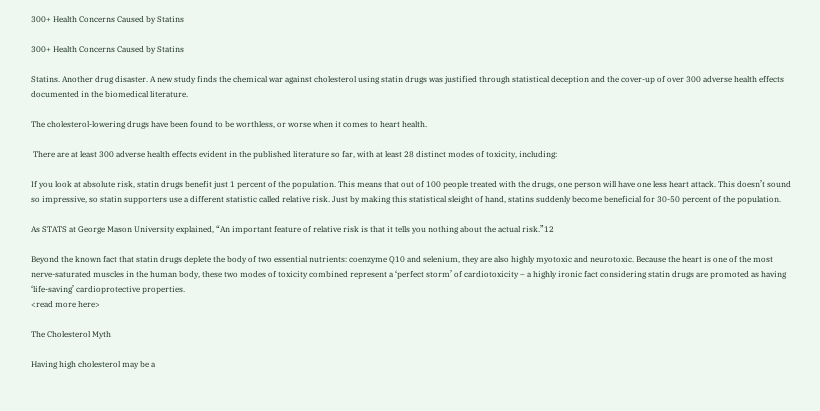300+ Health Concerns Caused by Statins

300+ Health Concerns Caused by Statins

Statins. Another drug disaster. A new study finds the chemical war against cholesterol using statin drugs was justified through statistical deception and the cover-up of over 300 adverse health effects documented in the biomedical literature.

The cholesterol-lowering drugs have been found to be worthless, or worse when it comes to heart health.

 There are at least 300 adverse health effects evident in the published literature so far, with at least 28 distinct modes of toxicity, including:

If you look at absolute risk, statin drugs benefit just 1 percent of the population. This means that out of 100 people treated with the drugs, one person will have one less heart attack. This doesn’t sound so impressive, so statin supporters use a different statistic called relative risk. Just by making this statistical sleight of hand, statins suddenly become beneficial for 30-50 percent of the population.

As STATS at George Mason University explained, “An important feature of relative risk is that it tells you nothing about the actual risk.”12

Beyond the known fact that statin drugs deplete the body of two essential nutrients: coenzyme Q10 and selenium, they are also highly myotoxic and neurotoxic. Because the heart is one of the most nerve-saturated muscles in the human body, these two modes of toxicity combined represent a ‘perfect storm’ of cardiotoxicity – a highly ironic fact considering statin drugs are promoted as having ‘life-saving’ cardioprotective properties.
<read more here>

The Cholesterol Myth

Having high cholesterol may be a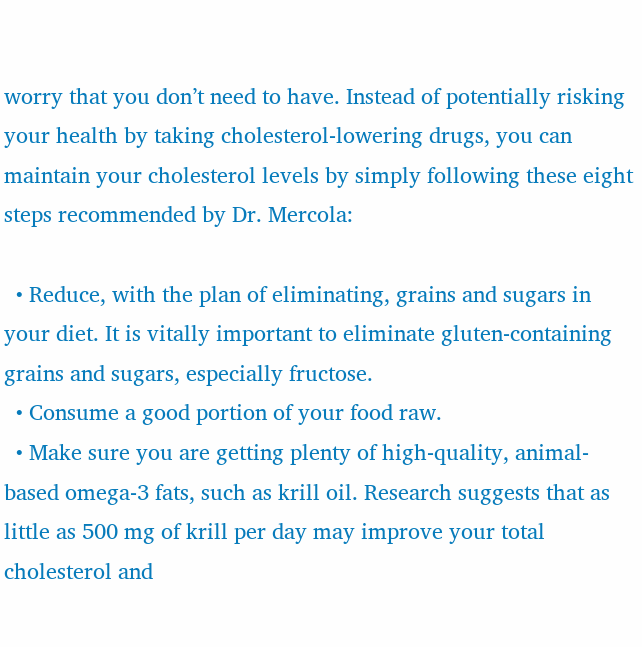worry that you don’t need to have. Instead of potentially risking your health by taking cholesterol-lowering drugs, you can maintain your cholesterol levels by simply following these eight steps recommended by Dr. Mercola:

  • Reduce, with the plan of eliminating, grains and sugars in your diet. It is vitally important to eliminate gluten-containing grains and sugars, especially fructose.
  • Consume a good portion of your food raw.
  • Make sure you are getting plenty of high-quality, animal-based omega-3 fats, such as krill oil. Research suggests that as little as 500 mg of krill per day may improve your total cholesterol and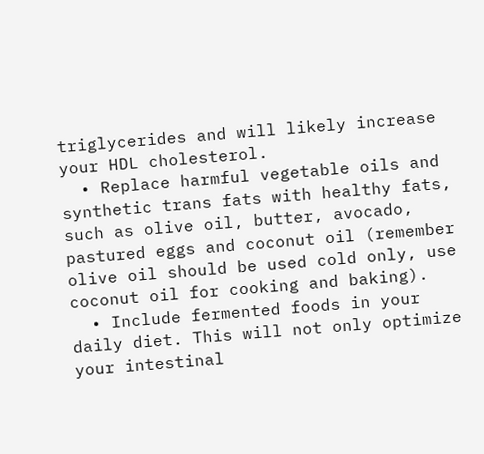triglycerides and will likely increase your HDL cholesterol.
  • Replace harmful vegetable oils and synthetic trans fats with healthy fats, such as olive oil, butter, avocado, pastured eggs and coconut oil (remember olive oil should be used cold only, use coconut oil for cooking and baking).
  • Include fermented foods in your daily diet. This will not only optimize your intestinal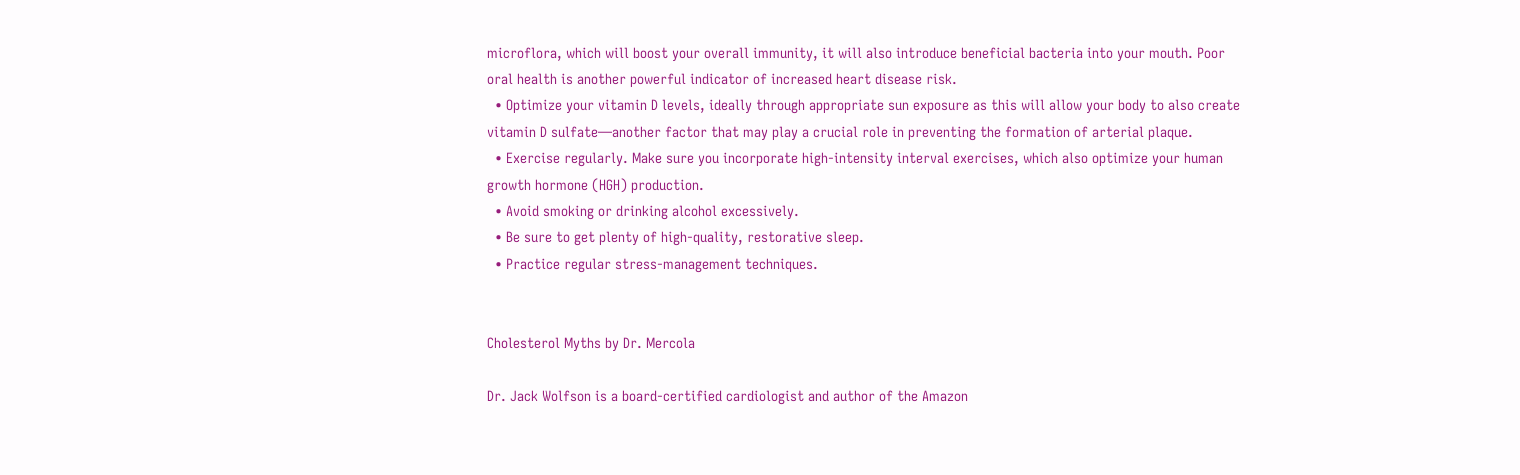microflora, which will boost your overall immunity, it will also introduce beneficial bacteria into your mouth. Poor oral health is another powerful indicator of increased heart disease risk.
  • Optimize your vitamin D levels, ideally through appropriate sun exposure as this will allow your body to also create vitamin D sulfate—another factor that may play a crucial role in preventing the formation of arterial plaque.
  • Exercise regularly. Make sure you incorporate high-intensity interval exercises, which also optimize your human growth hormone (HGH) production.
  • Avoid smoking or drinking alcohol excessively.
  • Be sure to get plenty of high-quality, restorative sleep.
  • Practice regular stress-management techniques.


Cholesterol Myths by Dr. Mercola

Dr. Jack Wolfson is a board-certified cardiologist and author of the Amazon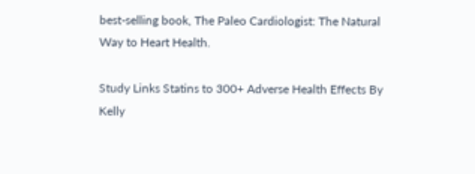best-selling book, The Paleo Cardiologist: The Natural Way to Heart Health.

Study Links Statins to 300+ Adverse Health Effects By Kelly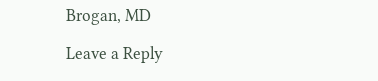Brogan, MD

Leave a Reply